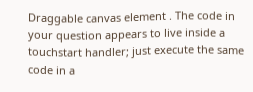Draggable canvas element . The code in your question appears to live inside a touchstart handler; just execute the same code in a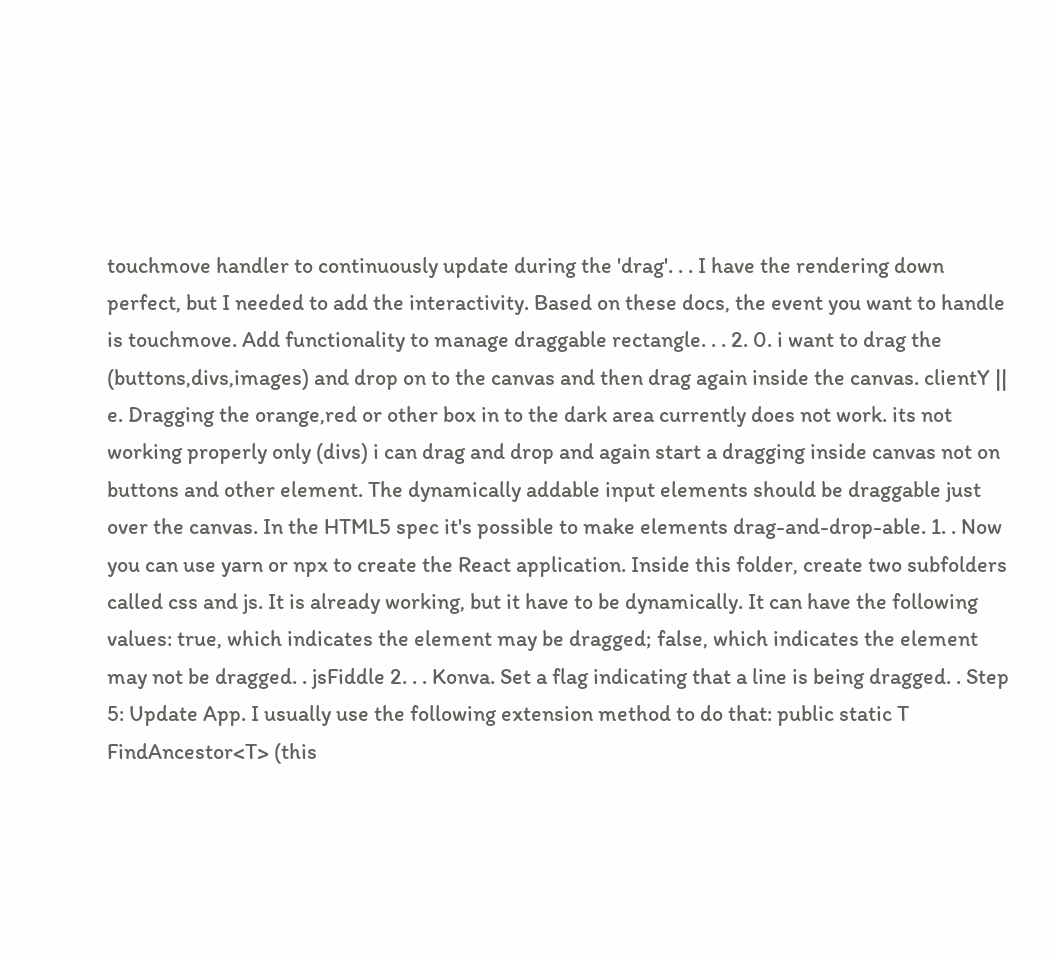touchmove handler to continuously update during the 'drag'. . . I have the rendering down perfect, but I needed to add the interactivity. Based on these docs, the event you want to handle is touchmove. Add functionality to manage draggable rectangle. . . 2. 0. i want to drag the (buttons,divs,images) and drop on to the canvas and then drag again inside the canvas. clientY || e. Dragging the orange,red or other box in to the dark area currently does not work. its not working properly only (divs) i can drag and drop and again start a dragging inside canvas not on buttons and other element. The dynamically addable input elements should be draggable just over the canvas. In the HTML5 spec it's possible to make elements drag-and-drop-able. 1. . Now you can use yarn or npx to create the React application. Inside this folder, create two subfolders called css and js. It is already working, but it have to be dynamically. It can have the following values: true, which indicates the element may be dragged; false, which indicates the element may not be dragged. . jsFiddle 2. . . Konva. Set a flag indicating that a line is being dragged. . Step 5: Update App. I usually use the following extension method to do that: public static T FindAncestor<T> (this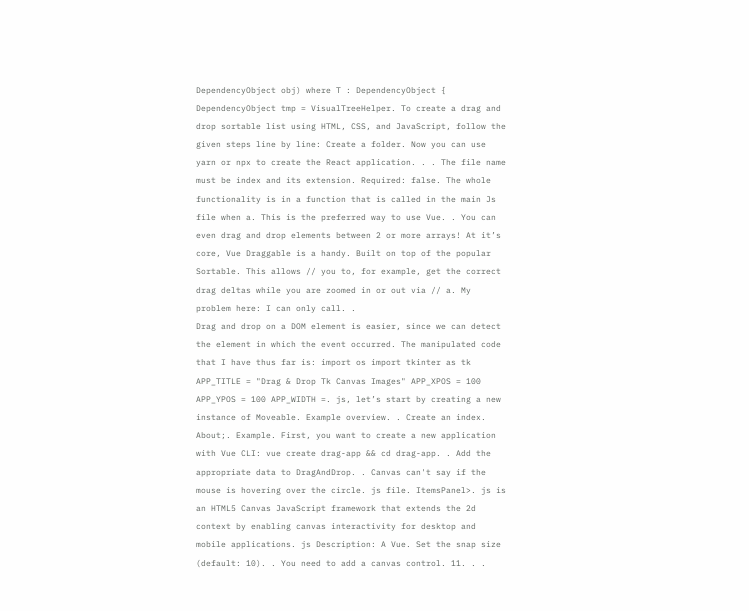DependencyObject obj) where T : DependencyObject { DependencyObject tmp = VisualTreeHelper. To create a drag and drop sortable list using HTML, CSS, and JavaScript, follow the given steps line by line: Create a folder. Now you can use yarn or npx to create the React application. . . The file name must be index and its extension. Required: false. The whole functionality is in a function that is called in the main Js file when a. This is the preferred way to use Vue. . You can even drag and drop elements between 2 or more arrays! At it’s core, Vue Draggable is a handy. Built on top of the popular Sortable. This allows // you to, for example, get the correct drag deltas while you are zoomed in or out via // a. My problem here: I can only call. .
Drag and drop on a DOM element is easier, since we can detect the element in which the event occurred. The manipulated code that I have thus far is: import os import tkinter as tk APP_TITLE = "Drag & Drop Tk Canvas Images" APP_XPOS = 100 APP_YPOS = 100 APP_WIDTH =. js, let’s start by creating a new instance of Moveable. Example overview. . Create an index. About;. Example. First, you want to create a new application with Vue CLI: vue create drag-app && cd drag-app. . Add the appropriate data to DragAndDrop. . Canvas can't say if the mouse is hovering over the circle. js file. ItemsPanel>. js is an HTML5 Canvas JavaScript framework that extends the 2d context by enabling canvas interactivity for desktop and mobile applications. js Description: A Vue. Set the snap size (default: 10). . You need to add a canvas control. 11. . .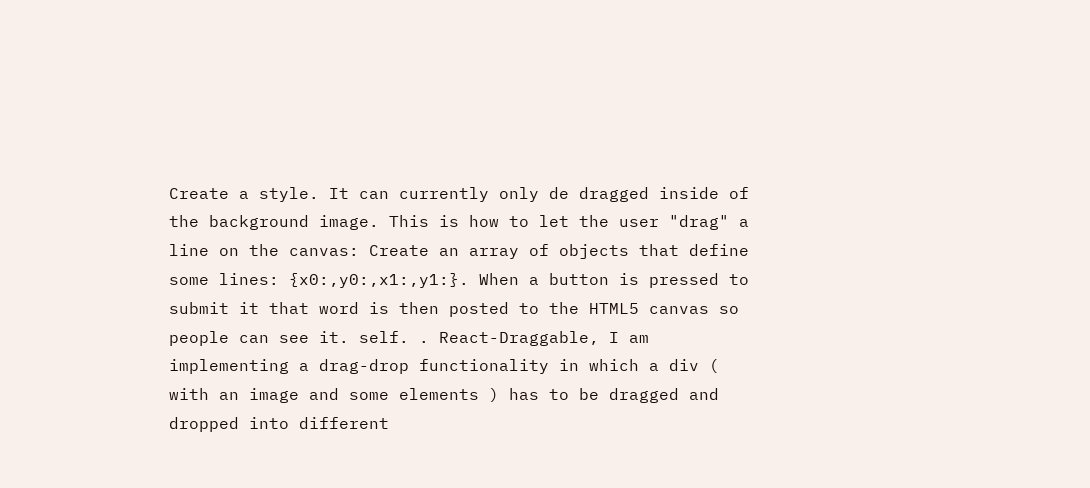Create a style. It can currently only de dragged inside of the background image. This is how to let the user "drag" a line on the canvas: Create an array of objects that define some lines: {x0:,y0:,x1:,y1:}. When a button is pressed to submit it that word is then posted to the HTML5 canvas so people can see it. self. . React-Draggable, I am implementing a drag-drop functionality in which a div ( with an image and some elements ) has to be dragged and dropped into different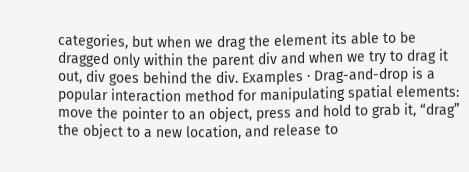categories, but when we drag the element its able to be dragged only within the parent div and when we try to drag it out, div goes behind the div. Examples · Drag-and-drop is a popular interaction method for manipulating spatial elements: move the pointer to an object, press and hold to grab it, “drag” the object to a new location, and release to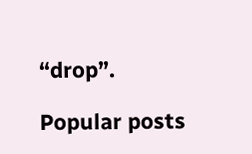“drop”.

Popular posts